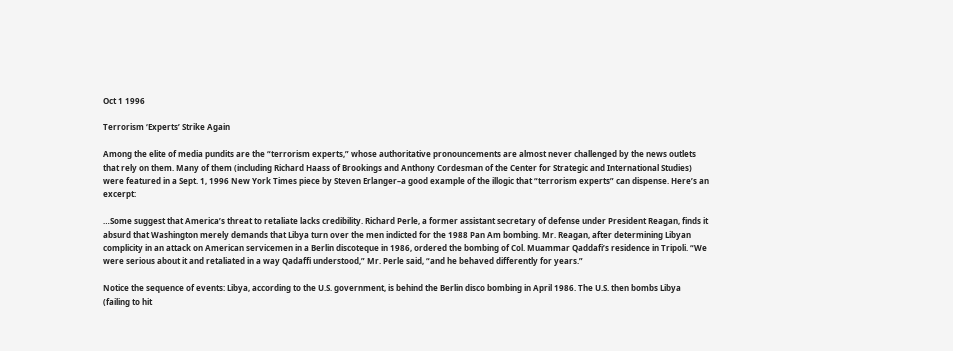Oct 1 1996

Terrorism ‘Experts’ Strike Again

Among the elite of media pundits are the “terrorism experts,” whose authoritative pronouncements are almost never challenged by the news outlets that rely on them. Many of them (including Richard Haass of Brookings and Anthony Cordesman of the Center for Strategic and International Studies) were featured in a Sept. 1, 1996 New York Times piece by Steven Erlanger–a good example of the illogic that “terrorism experts” can dispense. Here’s an excerpt:

…Some suggest that America’s threat to retaliate lacks credibility. Richard Perle, a former assistant secretary of defense under President Reagan, finds it absurd that Washington merely demands that Libya turn over the men indicted for the 1988 Pan Am bombing. Mr. Reagan, after determining Libyan complicity in an attack on American servicemen in a Berlin discoteque in 1986, ordered the bombing of Col. Muammar Qaddafi’s residence in Tripoli. “We were serious about it and retaliated in a way Qadaffi understood,” Mr. Perle said, “and he behaved differently for years.”

Notice the sequence of events: Libya, according to the U.S. government, is behind the Berlin disco bombing in April 1986. The U.S. then bombs Libya (failing to hit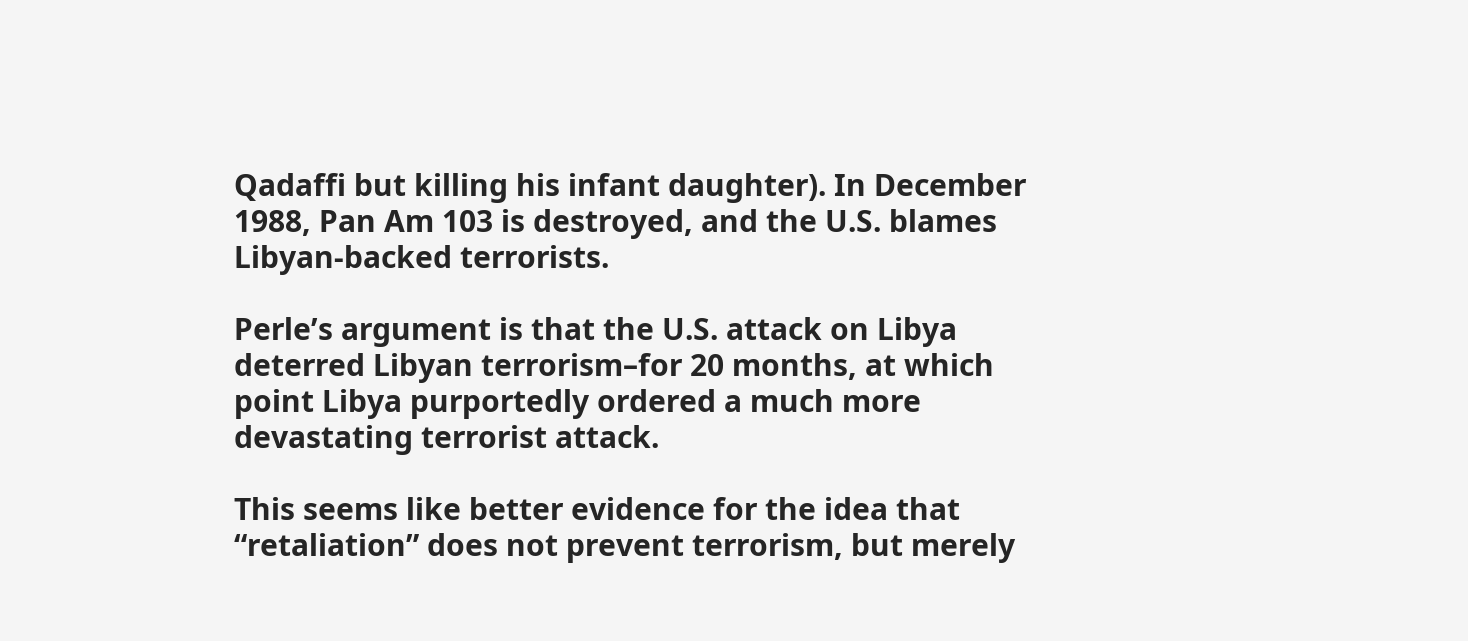Qadaffi but killing his infant daughter). In December 1988, Pan Am 103 is destroyed, and the U.S. blames Libyan-backed terrorists.

Perle’s argument is that the U.S. attack on Libya deterred Libyan terrorism–for 20 months, at which point Libya purportedly ordered a much more devastating terrorist attack.

This seems like better evidence for the idea that “retaliation” does not prevent terrorism, but merely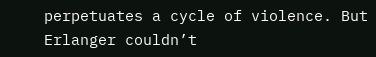perpetuates a cycle of violence. But Erlanger couldn’t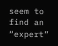seem to find an “expert”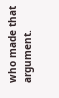who made that argument.